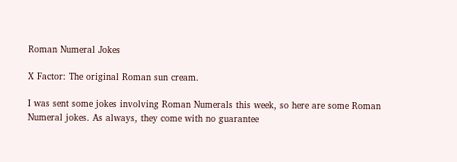Roman Numeral Jokes

X Factor: The original Roman sun cream.

I was sent some jokes involving Roman Numerals this week, so here are some Roman Numeral jokes. As always, they come with no guarantee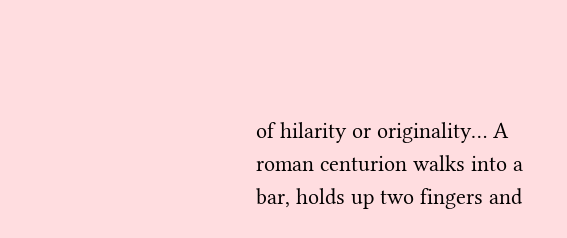of hilarity or originality… A roman centurion walks into a bar, holds up two fingers and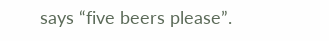says “five beers please”.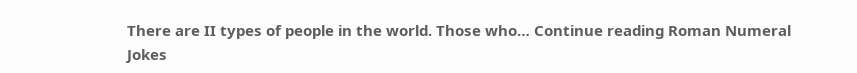There are II types of people in the world. Those who… Continue reading Roman Numeral Jokes